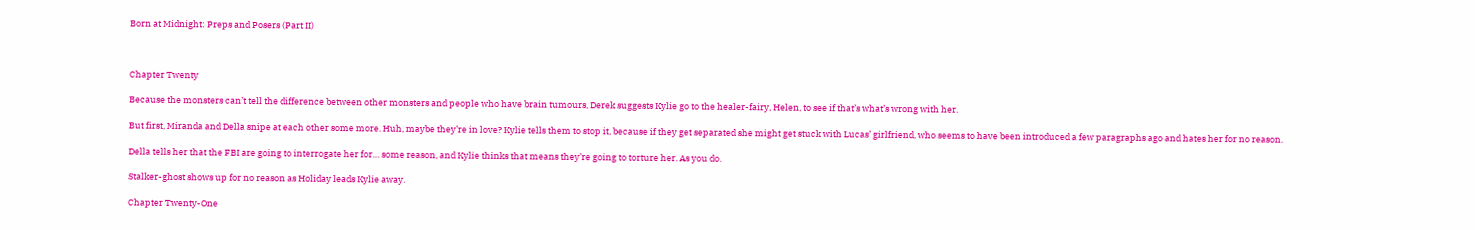Born at Midnight: Preps and Posers (Part II)



Chapter Twenty

Because the monsters can’t tell the difference between other monsters and people who have brain tumours, Derek suggests Kylie go to the healer-fairy, Helen, to see if that’s what’s wrong with her.

But first, Miranda and Della snipe at each other some more. Huh, maybe they’re in love? Kylie tells them to stop it, because if they get separated she might get stuck with Lucas’ girlfriend, who seems to have been introduced a few paragraphs ago and hates her for no reason.

Della tells her that the FBI are going to interrogate her for… some reason, and Kylie thinks that means they’re going to torture her. As you do.

Stalker-ghost shows up for no reason as Holiday leads Kylie away.

Chapter Twenty-One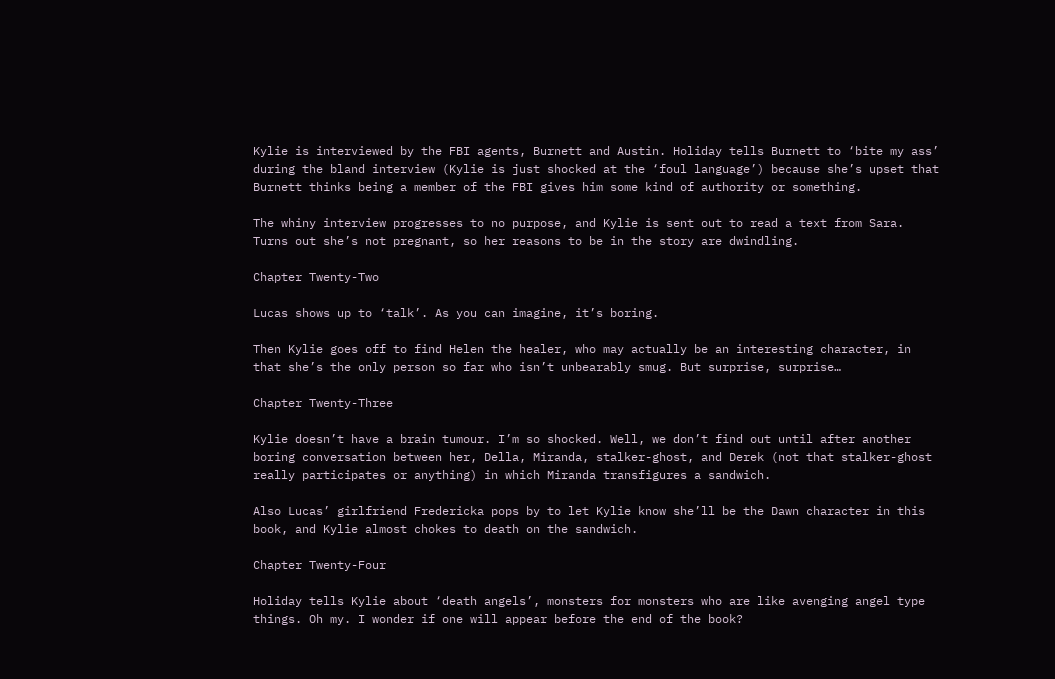Kylie is interviewed by the FBI agents, Burnett and Austin. Holiday tells Burnett to ‘bite my ass’ during the bland interview (Kylie is just shocked at the ‘foul language’) because she’s upset that Burnett thinks being a member of the FBI gives him some kind of authority or something.

The whiny interview progresses to no purpose, and Kylie is sent out to read a text from Sara. Turns out she’s not pregnant, so her reasons to be in the story are dwindling.

Chapter Twenty-Two

Lucas shows up to ‘talk’. As you can imagine, it’s boring.

Then Kylie goes off to find Helen the healer, who may actually be an interesting character, in that she’s the only person so far who isn’t unbearably smug. But surprise, surprise…

Chapter Twenty-Three

Kylie doesn’t have a brain tumour. I’m so shocked. Well, we don’t find out until after another boring conversation between her, Della, Miranda, stalker-ghost, and Derek (not that stalker-ghost really participates or anything) in which Miranda transfigures a sandwich.

Also Lucas’ girlfriend Fredericka pops by to let Kylie know she’ll be the Dawn character in this book, and Kylie almost chokes to death on the sandwich.

Chapter Twenty-Four

Holiday tells Kylie about ‘death angels’, monsters for monsters who are like avenging angel type things. Oh my. I wonder if one will appear before the end of the book?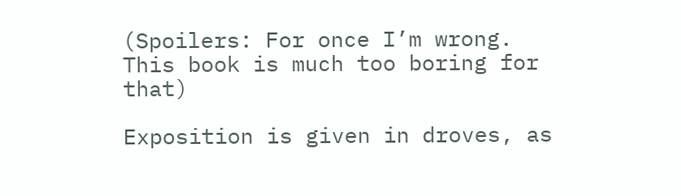(Spoilers: For once I’m wrong. This book is much too boring for that)

Exposition is given in droves, as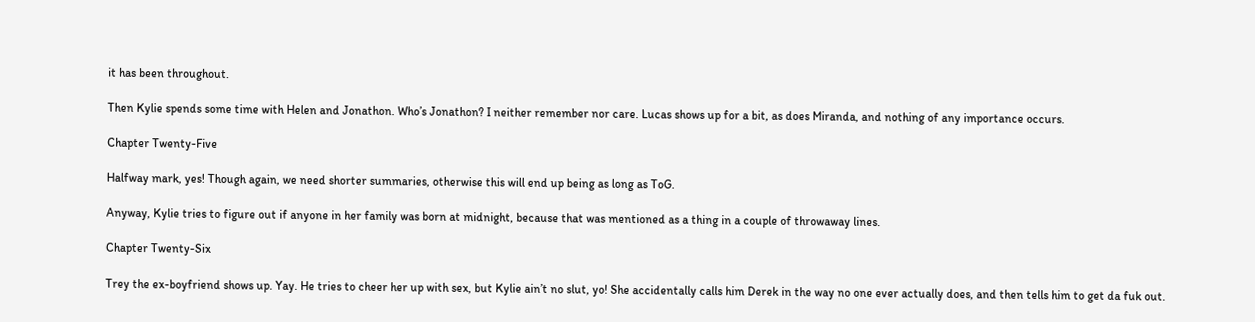it has been throughout.

Then Kylie spends some time with Helen and Jonathon. Who’s Jonathon? I neither remember nor care. Lucas shows up for a bit, as does Miranda, and nothing of any importance occurs.

Chapter Twenty-Five

Halfway mark, yes! Though again, we need shorter summaries, otherwise this will end up being as long as ToG.

Anyway, Kylie tries to figure out if anyone in her family was born at midnight, because that was mentioned as a thing in a couple of throwaway lines.

Chapter Twenty-Six

Trey the ex-boyfriend shows up. Yay. He tries to cheer her up with sex, but Kylie ain’t no slut, yo! She accidentally calls him Derek in the way no one ever actually does, and then tells him to get da fuk out.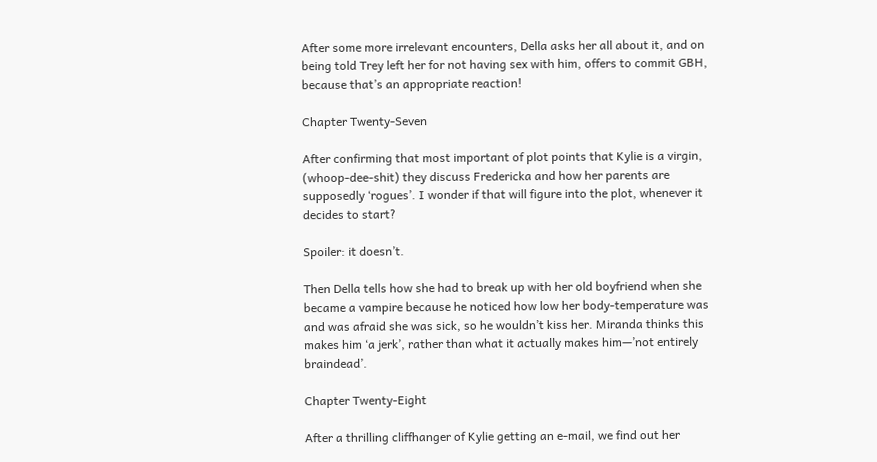After some more irrelevant encounters, Della asks her all about it, and on being told Trey left her for not having sex with him, offers to commit GBH, because that’s an appropriate reaction!

Chapter Twenty-Seven

After confirming that most important of plot points that Kylie is a virgin, (whoop-dee-shit) they discuss Fredericka and how her parents are supposedly ‘rogues’. I wonder if that will figure into the plot, whenever it decides to start?

Spoiler: it doesn’t.

Then Della tells how she had to break up with her old boyfriend when she became a vampire because he noticed how low her body-temperature was and was afraid she was sick, so he wouldn’t kiss her. Miranda thinks this makes him ‘a jerk’, rather than what it actually makes him—’not entirely braindead’.

Chapter Twenty-Eight

After a thrilling cliffhanger of Kylie getting an e-mail, we find out her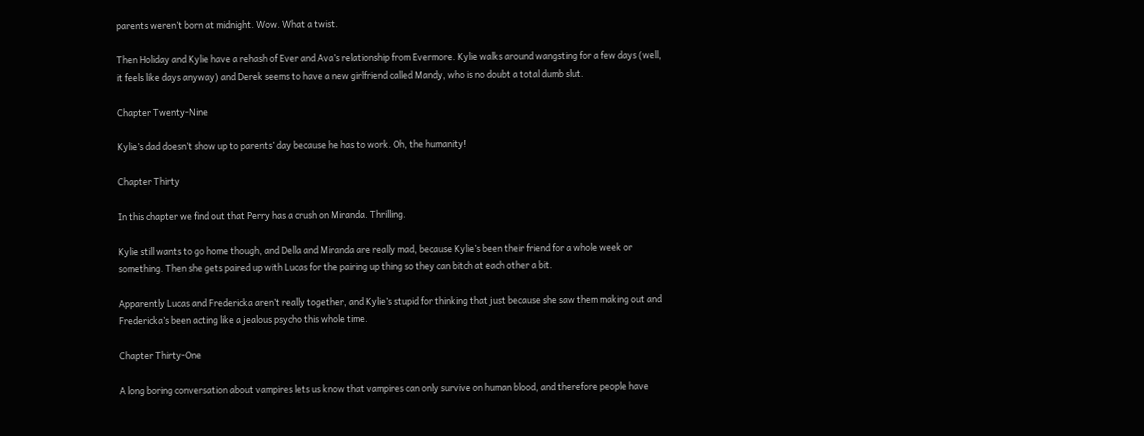parents weren’t born at midnight. Wow. What a twist.

Then Holiday and Kylie have a rehash of Ever and Ava’s relationship from Evermore. Kylie walks around wangsting for a few days (well, it feels like days anyway) and Derek seems to have a new girlfriend called Mandy, who is no doubt a total dumb slut.

Chapter Twenty-Nine

Kylie’s dad doesn’t show up to parents’ day because he has to work. Oh, the humanity!

Chapter Thirty

In this chapter we find out that Perry has a crush on Miranda. Thrilling.

Kylie still wants to go home though, and Della and Miranda are really mad, because Kylie’s been their friend for a whole week or something. Then she gets paired up with Lucas for the pairing up thing so they can bitch at each other a bit.

Apparently Lucas and Fredericka aren’t really together, and Kylie’s stupid for thinking that just because she saw them making out and Fredericka’s been acting like a jealous psycho this whole time.

Chapter Thirty-One

A long boring conversation about vampires lets us know that vampires can only survive on human blood, and therefore people have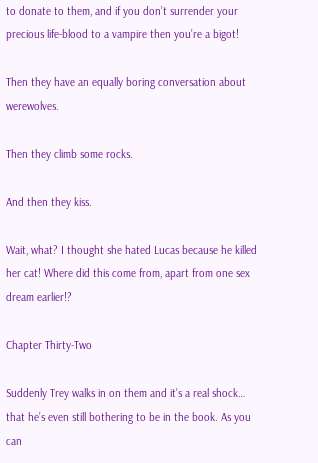to donate to them, and if you don’t surrender your precious life-blood to a vampire then you’re a bigot!

Then they have an equally boring conversation about werewolves.

Then they climb some rocks.

And then they kiss.

Wait, what? I thought she hated Lucas because he killed her cat! Where did this come from, apart from one sex dream earlier!?

Chapter Thirty-Two

Suddenly Trey walks in on them and it’s a real shock… that he’s even still bothering to be in the book. As you can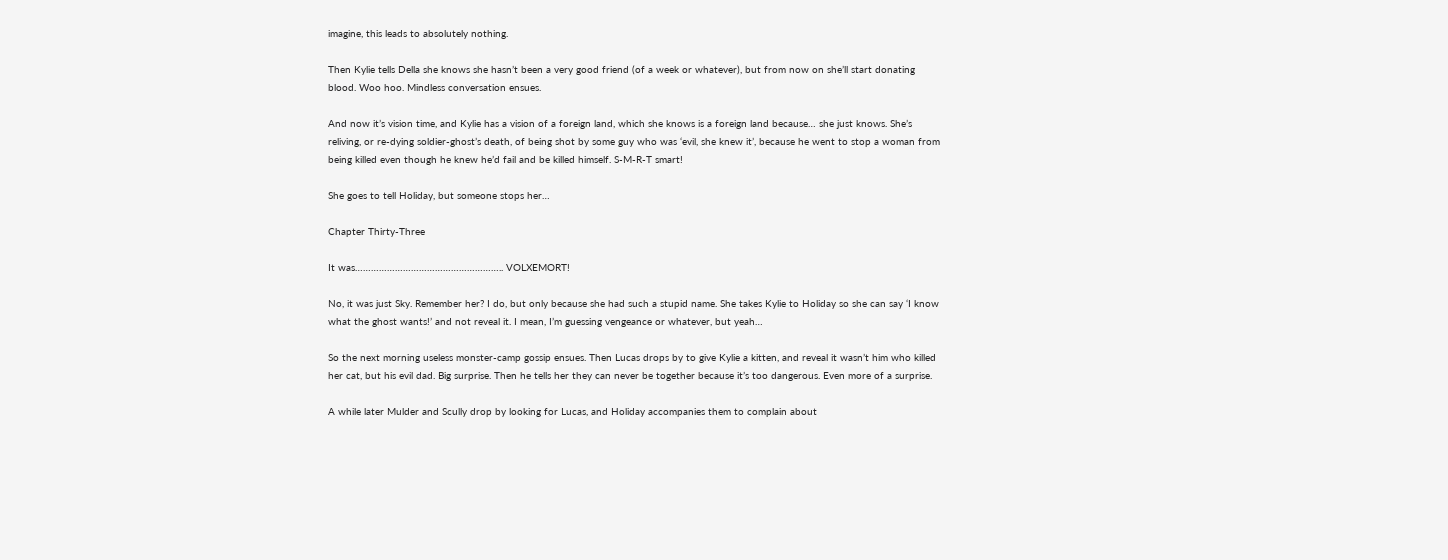imagine, this leads to absolutely nothing.

Then Kylie tells Della she knows she hasn’t been a very good friend (of a week or whatever), but from now on she’ll start donating blood. Woo hoo. Mindless conversation ensues.

And now it’s vision time, and Kylie has a vision of a foreign land, which she knows is a foreign land because… she just knows. She’s reliving, or re-dying soldier-ghost’s death, of being shot by some guy who was ‘evil, she knew it’, because he went to stop a woman from being killed even though he knew he’d fail and be killed himself. S-M-R-T smart!

She goes to tell Holiday, but someone stops her…

Chapter Thirty-Three

It was……………………………………………….. VOLXEMORT!

No, it was just Sky. Remember her? I do, but only because she had such a stupid name. She takes Kylie to Holiday so she can say ‘I know what the ghost wants!’ and not reveal it. I mean, I’m guessing vengeance or whatever, but yeah…

So the next morning useless monster-camp gossip ensues. Then Lucas drops by to give Kylie a kitten, and reveal it wasn’t him who killed her cat, but his evil dad. Big surprise. Then he tells her they can never be together because it’s too dangerous. Even more of a surprise.

A while later Mulder and Scully drop by looking for Lucas, and Holiday accompanies them to complain about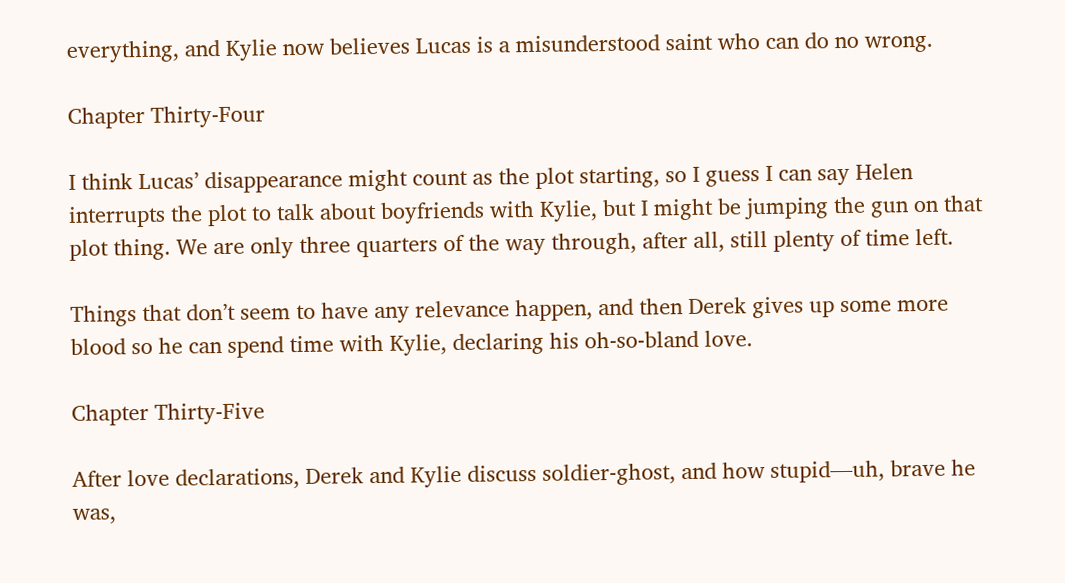everything, and Kylie now believes Lucas is a misunderstood saint who can do no wrong.

Chapter Thirty-Four

I think Lucas’ disappearance might count as the plot starting, so I guess I can say Helen interrupts the plot to talk about boyfriends with Kylie, but I might be jumping the gun on that plot thing. We are only three quarters of the way through, after all, still plenty of time left.

Things that don’t seem to have any relevance happen, and then Derek gives up some more blood so he can spend time with Kylie, declaring his oh-so-bland love.

Chapter Thirty-Five

After love declarations, Derek and Kylie discuss soldier-ghost, and how stupid—uh, brave he was,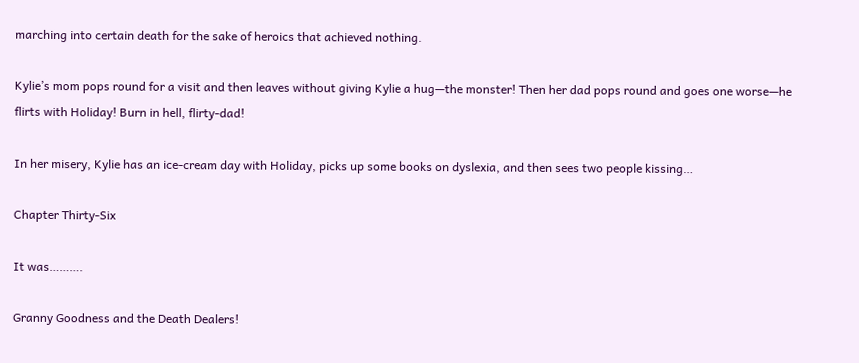marching into certain death for the sake of heroics that achieved nothing.

Kylie’s mom pops round for a visit and then leaves without giving Kylie a hug—the monster! Then her dad pops round and goes one worse—he flirts with Holiday! Burn in hell, flirty-dad!

In her misery, Kylie has an ice-cream day with Holiday, picks up some books on dyslexia, and then sees two people kissing…

Chapter Thirty-Six

It was……….

Granny Goodness and the Death Dealers!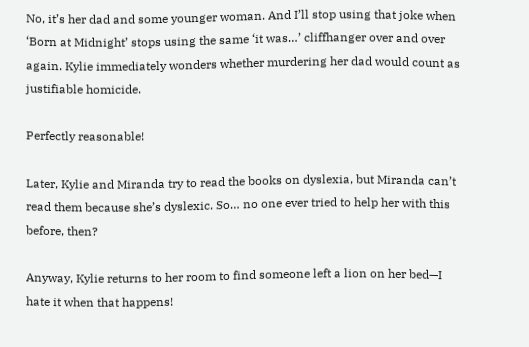No, it’s her dad and some younger woman. And I’ll stop using that joke when ‘Born at Midnight’ stops using the same ‘it was…’ cliffhanger over and over again. Kylie immediately wonders whether murdering her dad would count as justifiable homicide.

Perfectly reasonable!

Later, Kylie and Miranda try to read the books on dyslexia, but Miranda can’t read them because she’s dyslexic. So… no one ever tried to help her with this before, then?

Anyway, Kylie returns to her room to find someone left a lion on her bed—I hate it when that happens!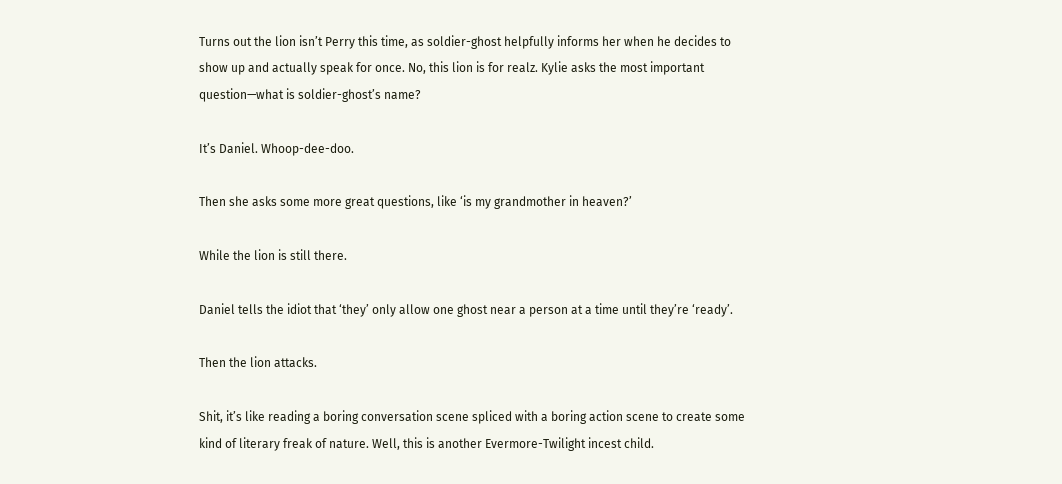Turns out the lion isn’t Perry this time, as soldier-ghost helpfully informs her when he decides to show up and actually speak for once. No, this lion is for realz. Kylie asks the most important question—what is soldier-ghost’s name?

It’s Daniel. Whoop-dee-doo.

Then she asks some more great questions, like ‘is my grandmother in heaven?’

While the lion is still there.

Daniel tells the idiot that ‘they’ only allow one ghost near a person at a time until they’re ‘ready’.

Then the lion attacks.

Shit, it’s like reading a boring conversation scene spliced with a boring action scene to create some kind of literary freak of nature. Well, this is another Evermore-Twilight incest child.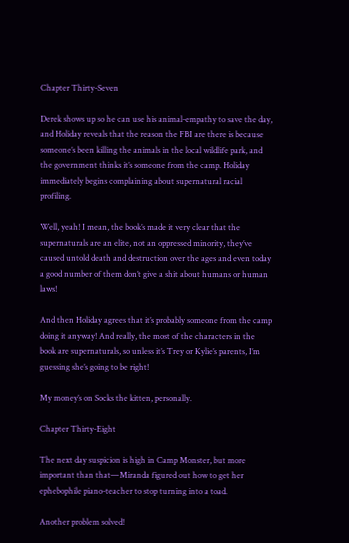Chapter Thirty-Seven

Derek shows up so he can use his animal-empathy to save the day, and Holiday reveals that the reason the FBI are there is because someone’s been killing the animals in the local wildlife park, and the government thinks it’s someone from the camp. Holiday immediately begins complaining about supernatural racial profiling.

Well, yeah! I mean, the book’s made it very clear that the supernaturals are an elite, not an oppressed minority, they’ve caused untold death and destruction over the ages and even today a good number of them don’t give a shit about humans or human laws!

And then Holiday agrees that it’s probably someone from the camp doing it anyway! And really, the most of the characters in the book are supernaturals, so unless it’s Trey or Kylie’s parents, I’m guessing she’s going to be right!

My money’s on Socks the kitten, personally.

Chapter Thirty-Eight

The next day suspicion is high in Camp Monster, but more important than that—Miranda figured out how to get her ephebophile piano-teacher to stop turning into a toad.

Another problem solved!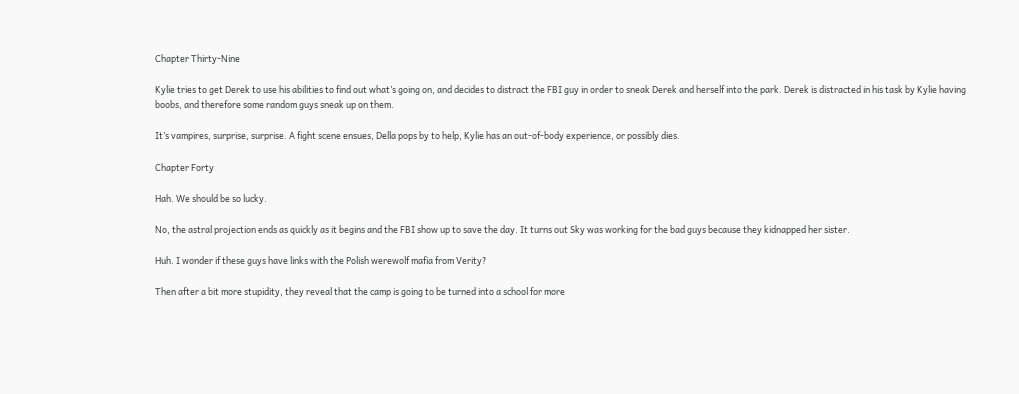Chapter Thirty-Nine

Kylie tries to get Derek to use his abilities to find out what’s going on, and decides to distract the FBI guy in order to sneak Derek and herself into the park. Derek is distracted in his task by Kylie having boobs, and therefore some random guys sneak up on them.

It’s vampires, surprise, surprise. A fight scene ensues, Della pops by to help, Kylie has an out-of-body experience, or possibly dies.

Chapter Forty

Hah. We should be so lucky.

No, the astral projection ends as quickly as it begins and the FBI show up to save the day. It turns out Sky was working for the bad guys because they kidnapped her sister.

Huh. I wonder if these guys have links with the Polish werewolf mafia from Verity?

Then after a bit more stupidity, they reveal that the camp is going to be turned into a school for more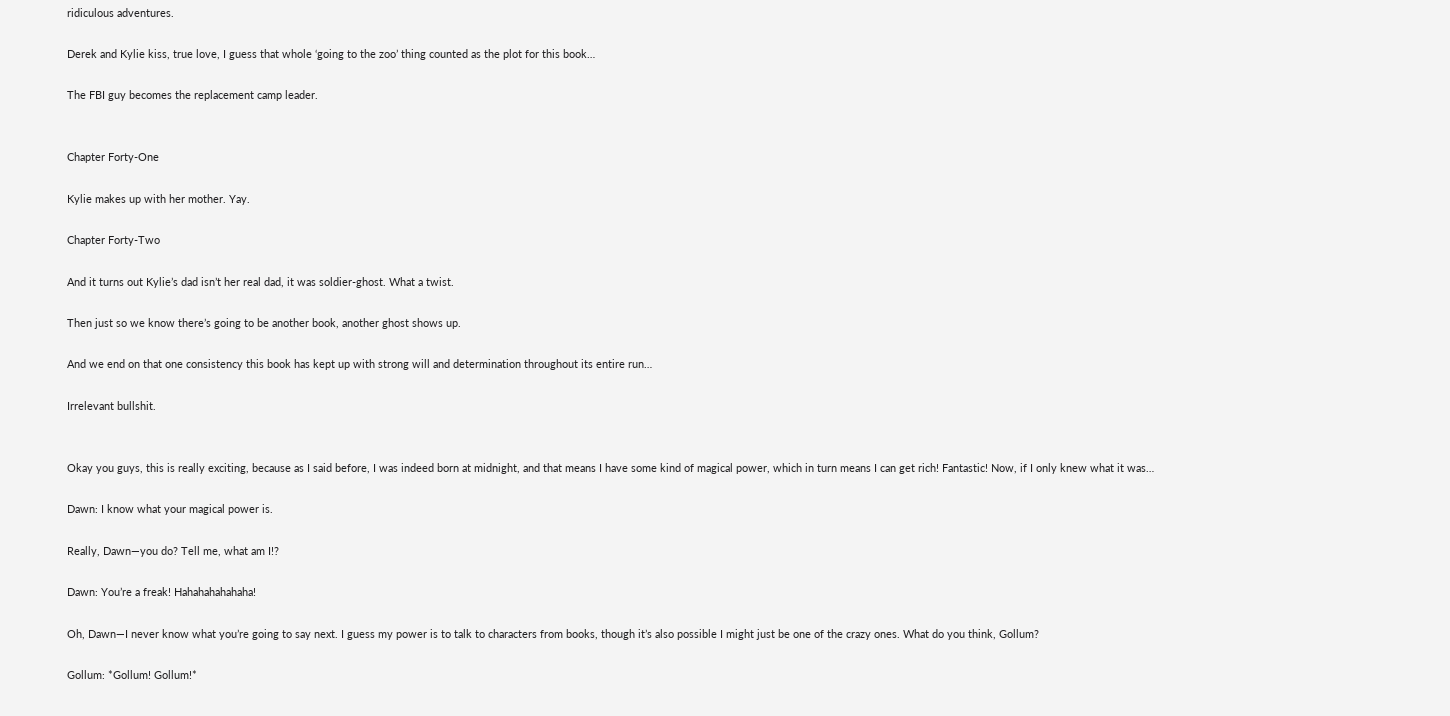ridiculous adventures.

Derek and Kylie kiss, true love, I guess that whole ‘going to the zoo’ thing counted as the plot for this book…

The FBI guy becomes the replacement camp leader.


Chapter Forty-One

Kylie makes up with her mother. Yay.

Chapter Forty-Two

And it turns out Kylie’s dad isn’t her real dad, it was soldier-ghost. What a twist.

Then just so we know there’s going to be another book, another ghost shows up.

And we end on that one consistency this book has kept up with strong will and determination throughout its entire run…

Irrelevant bullshit.


Okay you guys, this is really exciting, because as I said before, I was indeed born at midnight, and that means I have some kind of magical power, which in turn means I can get rich! Fantastic! Now, if I only knew what it was…

Dawn: I know what your magical power is.

Really, Dawn—you do? Tell me, what am I!?

Dawn: You’re a freak! Hahahahahahaha!

Oh, Dawn—I never know what you’re going to say next. I guess my power is to talk to characters from books, though it’s also possible I might just be one of the crazy ones. What do you think, Gollum?

Gollum: *Gollum! Gollum!*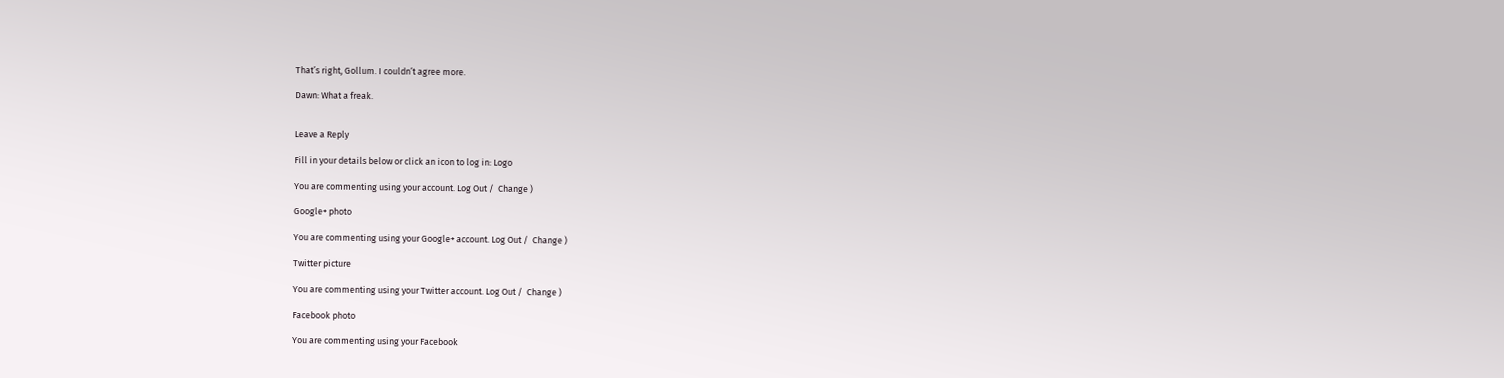That’s right, Gollum. I couldn’t agree more.

Dawn: What a freak.


Leave a Reply

Fill in your details below or click an icon to log in: Logo

You are commenting using your account. Log Out /  Change )

Google+ photo

You are commenting using your Google+ account. Log Out /  Change )

Twitter picture

You are commenting using your Twitter account. Log Out /  Change )

Facebook photo

You are commenting using your Facebook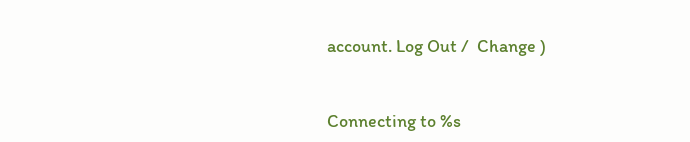account. Log Out /  Change )


Connecting to %s